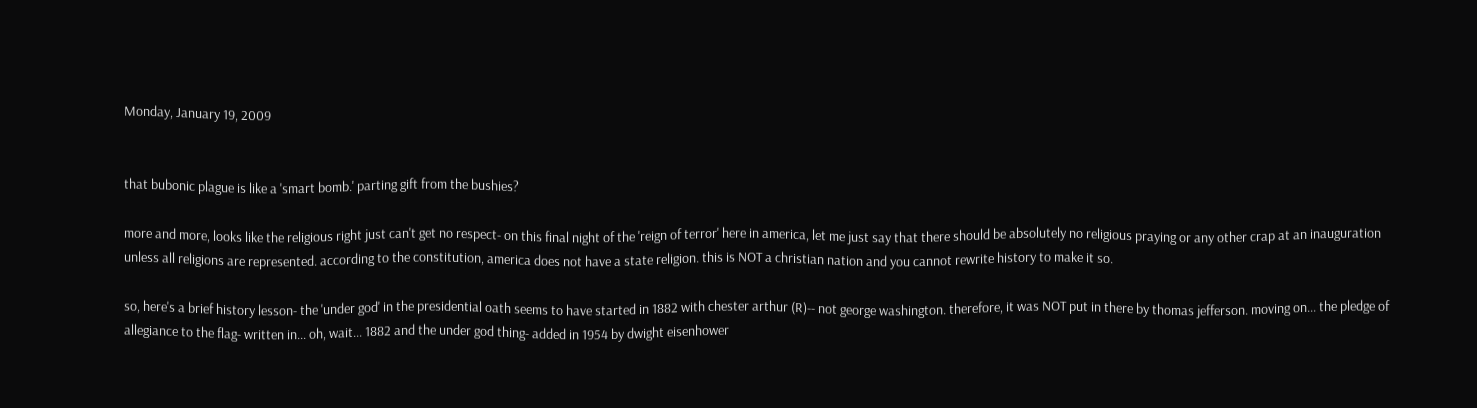Monday, January 19, 2009


that bubonic plague is like a 'smart bomb.' parting gift from the bushies?

more and more, looks like the religious right just can't get no respect- on this final night of the 'reign of terror' here in america, let me just say that there should be absolutely no religious praying or any other crap at an inauguration unless all religions are represented. according to the constitution, america does not have a state religion. this is NOT a christian nation and you cannot rewrite history to make it so.

so, here's a brief history lesson- the 'under god' in the presidential oath seems to have started in 1882 with chester arthur (R)-- not george washington. therefore, it was NOT put in there by thomas jefferson. moving on... the pledge of allegiance to the flag- written in... oh, wait... 1882 and the under god thing- added in 1954 by dwight eisenhower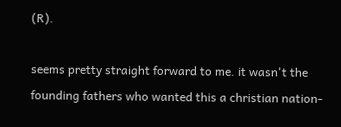(R).

seems pretty straight forward to me. it wasn't the founding fathers who wanted this a christian nation-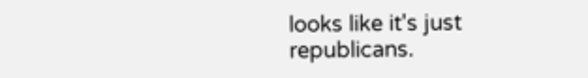looks like it's just republicans.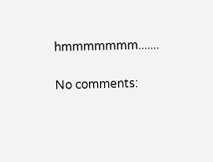hmmmmmmm.......

No comments: